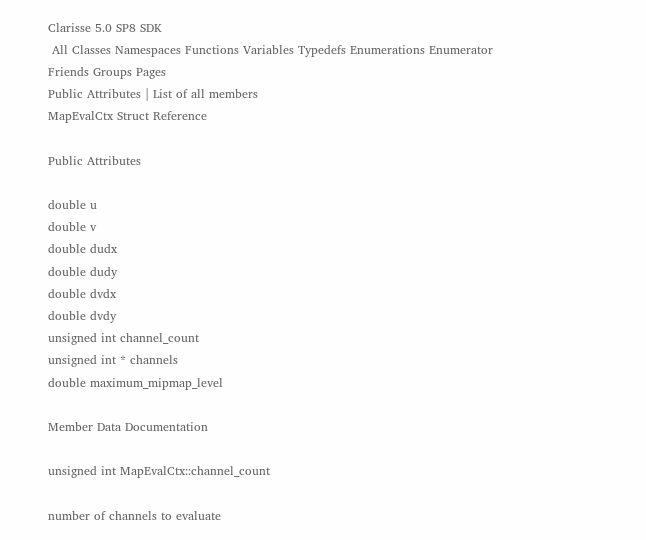Clarisse 5.0 SP8 SDK
 All Classes Namespaces Functions Variables Typedefs Enumerations Enumerator Friends Groups Pages
Public Attributes | List of all members
MapEvalCtx Struct Reference

Public Attributes

double u
double v
double dudx
double dudy
double dvdx
double dvdy
unsigned int channel_count
unsigned int * channels
double maximum_mipmap_level

Member Data Documentation

unsigned int MapEvalCtx::channel_count

number of channels to evaluate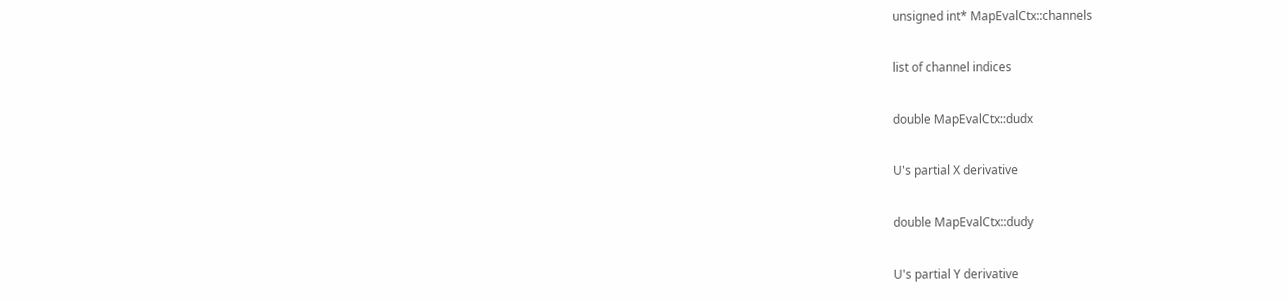unsigned int* MapEvalCtx::channels

list of channel indices

double MapEvalCtx::dudx

U's partial X derivative

double MapEvalCtx::dudy

U's partial Y derivative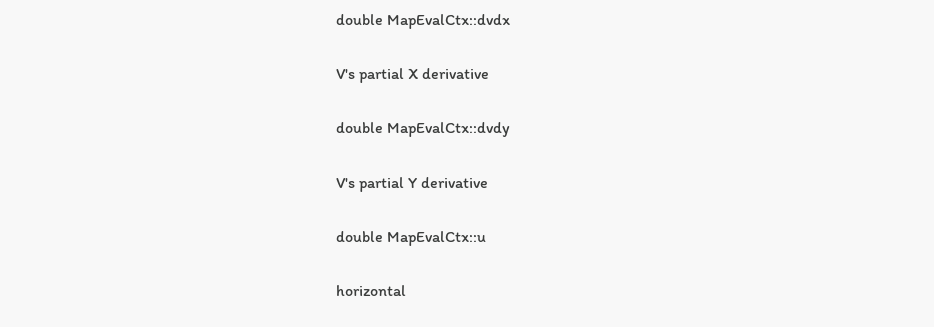double MapEvalCtx::dvdx

V's partial X derivative

double MapEvalCtx::dvdy

V's partial Y derivative

double MapEvalCtx::u

horizontal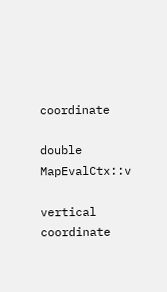coordinate

double MapEvalCtx::v

vertical coordinate